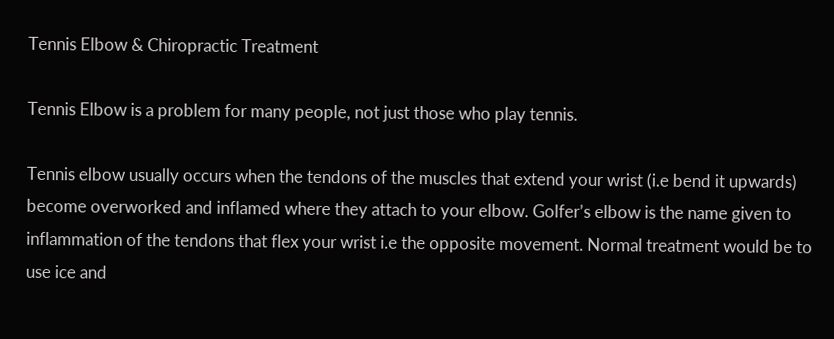Tennis Elbow & Chiropractic Treatment

Tennis Elbow is a problem for many people, not just those who play tennis.

Tennis elbow usually occurs when the tendons of the muscles that extend your wrist (i.e bend it upwards) become overworked and inflamed where they attach to your elbow. Golfer’s elbow is the name given to inflammation of the tendons that flex your wrist i.e the opposite movement. Normal treatment would be to use ice and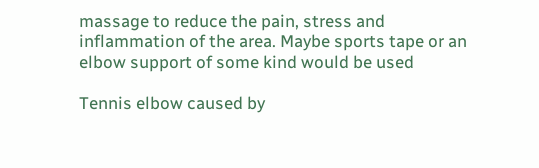massage to reduce the pain, stress and inflammation of the area. Maybe sports tape or an elbow support of some kind would be used

Tennis elbow caused by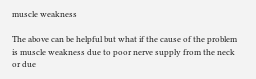muscle weakness

The above can be helpful but what if the cause of the problem is muscle weakness due to poor nerve supply from the neck or due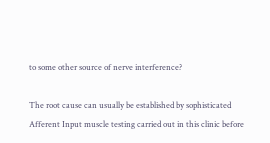to some other source of nerve interference?

The root cause can usually be established by sophisticated Afferent Input muscle testing carried out in this clinic before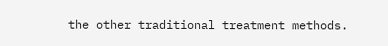the other traditional treatment methods.